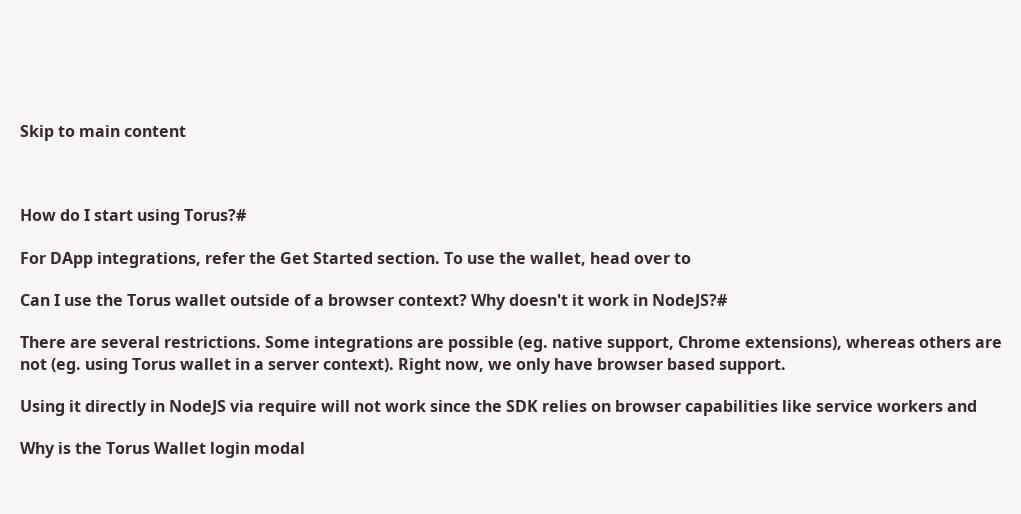Skip to main content



How do I start using Torus?#

For DApp integrations, refer the Get Started section. To use the wallet, head over to

Can I use the Torus wallet outside of a browser context? Why doesn't it work in NodeJS?#

There are several restrictions. Some integrations are possible (eg. native support, Chrome extensions), whereas others are not (eg. using Torus wallet in a server context). Right now, we only have browser based support.

Using it directly in NodeJS via require will not work since the SDK relies on browser capabilities like service workers and

Why is the Torus Wallet login modal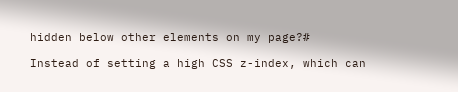hidden below other elements on my page?#

Instead of setting a high CSS z-index, which can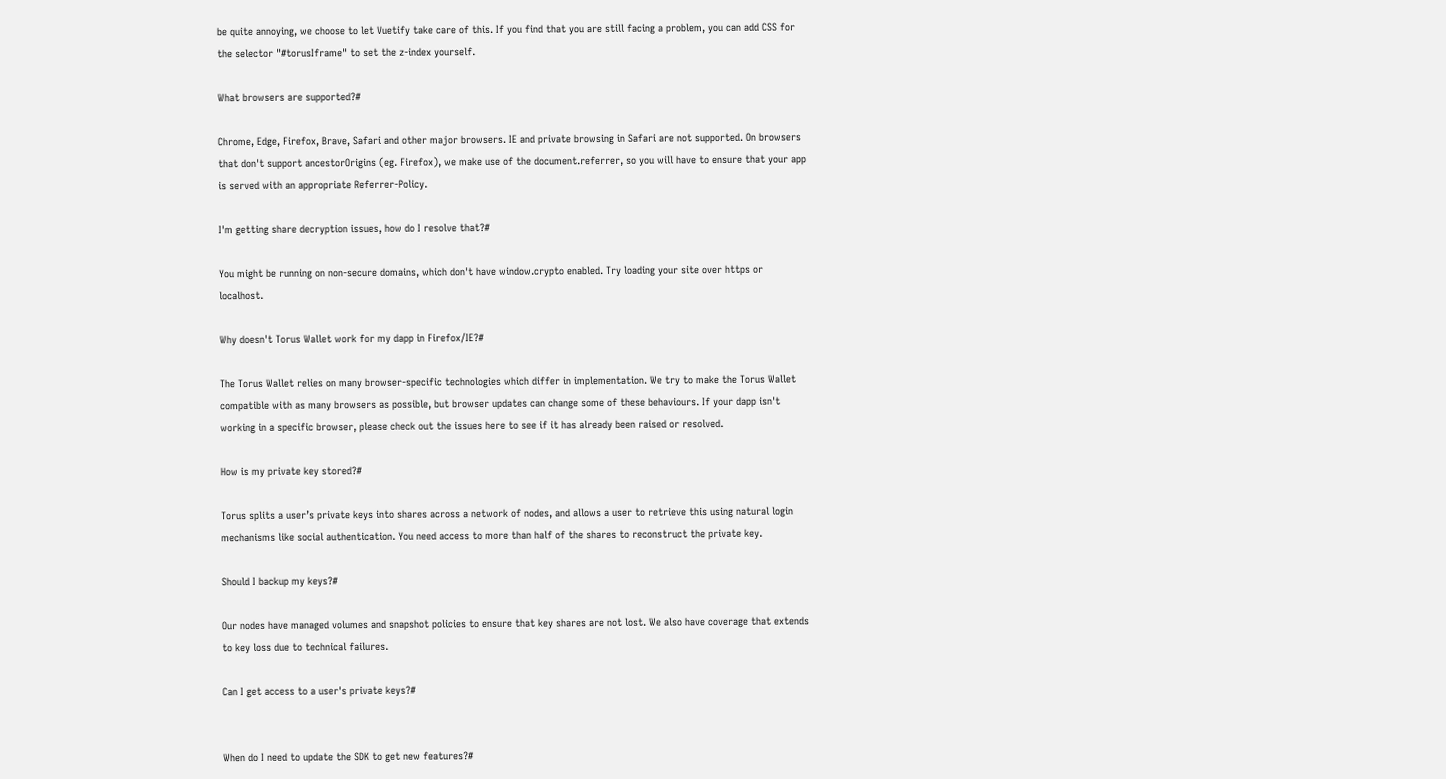be quite annoying, we choose to let Vuetify take care of this. If you find that you are still facing a problem, you can add CSS for the selector "#torusIframe" to set the z-index yourself.

What browsers are supported?#

Chrome, Edge, Firefox, Brave, Safari and other major browsers. IE and private browsing in Safari are not supported. On browsers that don't support ancestorOrigins (eg. Firefox), we make use of the document.referrer, so you will have to ensure that your app is served with an appropriate Referrer-Policy.

I'm getting share decryption issues, how do I resolve that?#

You might be running on non-secure domains, which don't have window.crypto enabled. Try loading your site over https or localhost.

Why doesn't Torus Wallet work for my dapp in Firefox/IE?#

The Torus Wallet relies on many browser-specific technologies which differ in implementation. We try to make the Torus Wallet compatible with as many browsers as possible, but browser updates can change some of these behaviours. If your dapp isn't working in a specific browser, please check out the issues here to see if it has already been raised or resolved.

How is my private key stored?#

Torus splits a user’s private keys into shares across a network of nodes, and allows a user to retrieve this using natural login mechanisms like social authentication. You need access to more than half of the shares to reconstruct the private key.

Should I backup my keys?#

Our nodes have managed volumes and snapshot policies to ensure that key shares are not lost. We also have coverage that extends to key loss due to technical failures.

Can I get access to a user's private keys?#


When do I need to update the SDK to get new features?#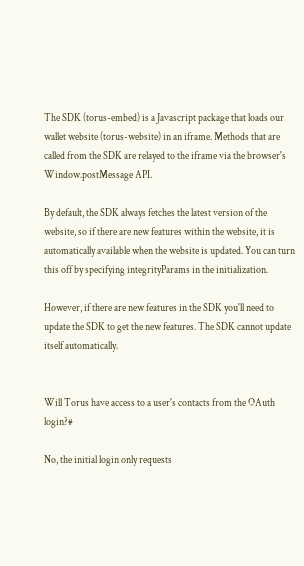The SDK (torus-embed) is a Javascript package that loads our wallet website (torus-website) in an iframe. Methods that are called from the SDK are relayed to the iframe via the browser's Window.postMessage API.

By default, the SDK always fetches the latest version of the website, so if there are new features within the website, it is automatically available when the website is updated. You can turn this off by specifying integrityParams in the initialization.

However, if there are new features in the SDK you'll need to update the SDK to get the new features. The SDK cannot update itself automatically.


Will Torus have access to a user's contacts from the OAuth login?#

No, the initial login only requests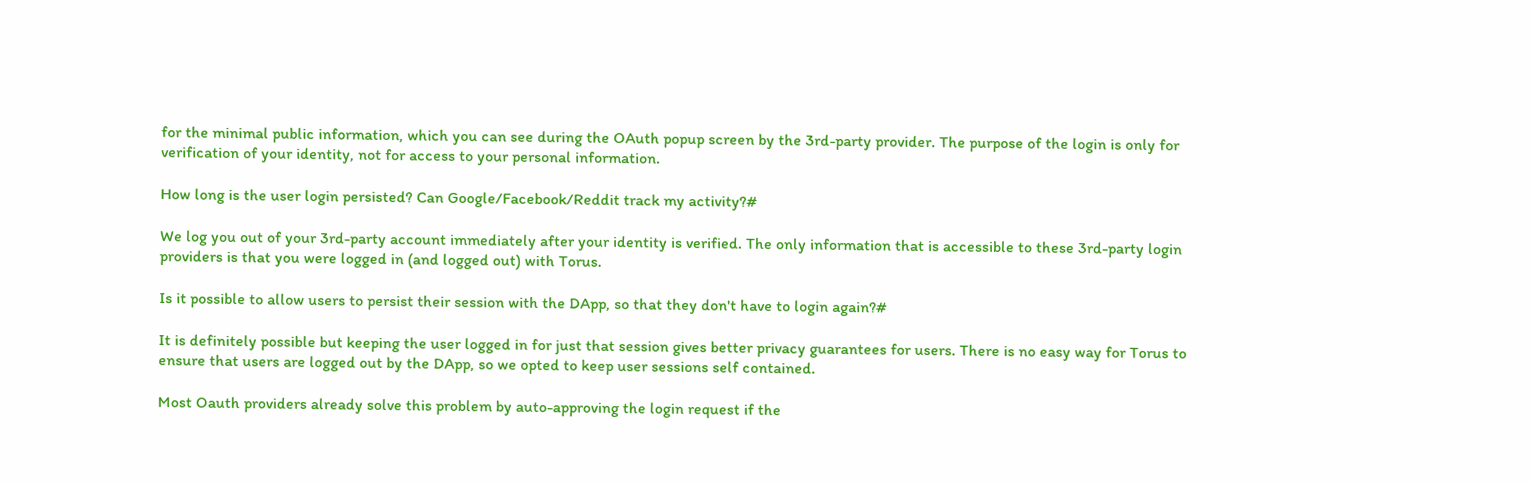for the minimal public information, which you can see during the OAuth popup screen by the 3rd-party provider. The purpose of the login is only for verification of your identity, not for access to your personal information.

How long is the user login persisted? Can Google/Facebook/Reddit track my activity?#

We log you out of your 3rd-party account immediately after your identity is verified. The only information that is accessible to these 3rd-party login providers is that you were logged in (and logged out) with Torus.

Is it possible to allow users to persist their session with the DApp, so that they don't have to login again?#

It is definitely possible but keeping the user logged in for just that session gives better privacy guarantees for users. There is no easy way for Torus to ensure that users are logged out by the DApp, so we opted to keep user sessions self contained.

Most Oauth providers already solve this problem by auto-approving the login request if the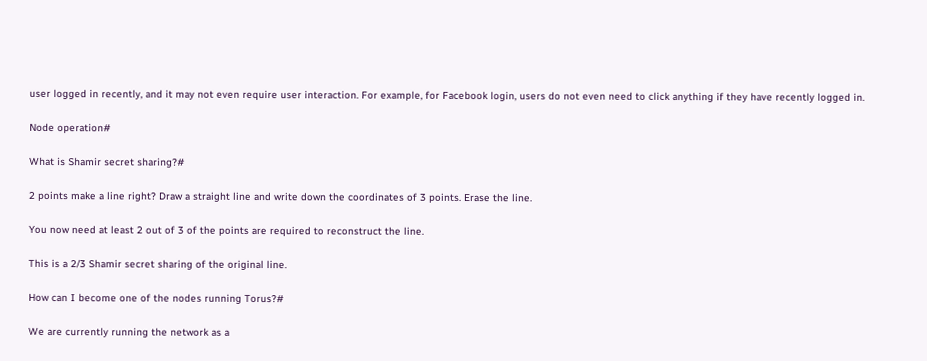user logged in recently, and it may not even require user interaction. For example, for Facebook login, users do not even need to click anything if they have recently logged in.

Node operation#

What is Shamir secret sharing?#

2 points make a line right? Draw a straight line and write down the coordinates of 3 points. Erase the line.

You now need at least 2 out of 3 of the points are required to reconstruct the line.

This is a 2/3 Shamir secret sharing of the original line.

How can I become one of the nodes running Torus?#

We are currently running the network as a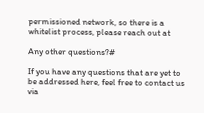permissioned network, so there is a whitelist process, please reach out at

Any other questions?#

If you have any questions that are yet to be addressed here, feel free to contact us via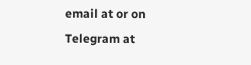email at or on Telegram at